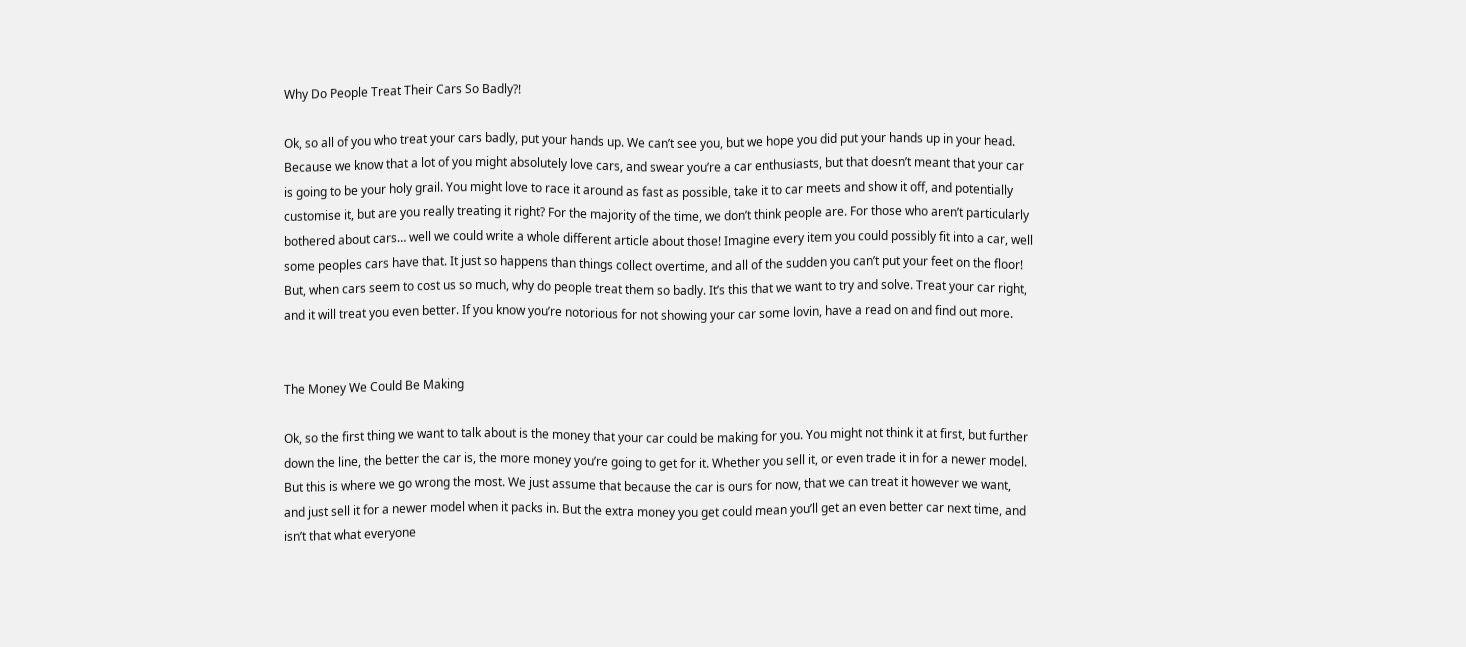Why Do People Treat Their Cars So Badly?!

Ok, so all of you who treat your cars badly, put your hands up. We can’t see you, but we hope you did put your hands up in your head. Because we know that a lot of you might absolutely love cars, and swear you’re a car enthusiasts, but that doesn’t meant that your car is going to be your holy grail. You might love to race it around as fast as possible, take it to car meets and show it off, and potentially customise it, but are you really treating it right? For the majority of the time, we don’t think people are. For those who aren’t particularly bothered about cars… well we could write a whole different article about those! Imagine every item you could possibly fit into a car, well some peoples cars have that. It just so happens than things collect overtime, and all of the sudden you can’t put your feet on the floor! But, when cars seem to cost us so much, why do people treat them so badly. It’s this that we want to try and solve. Treat your car right, and it will treat you even better. If you know you’re notorious for not showing your car some lovin, have a read on and find out more.


The Money We Could Be Making

Ok, so the first thing we want to talk about is the money that your car could be making for you. You might not think it at first, but further down the line, the better the car is, the more money you’re going to get for it. Whether you sell it, or even trade it in for a newer model. But this is where we go wrong the most. We just assume that because the car is ours for now, that we can treat it however we want, and just sell it for a newer model when it packs in. But the extra money you get could mean you’ll get an even better car next time, and isn’t that what everyone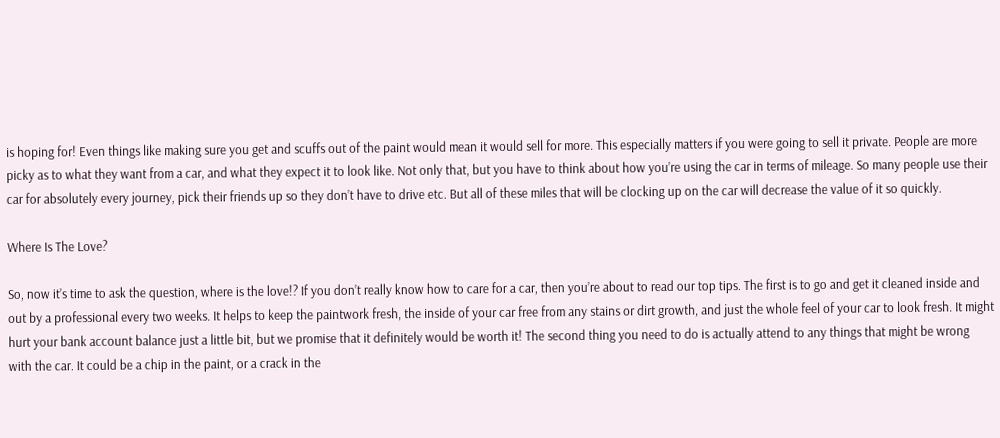is hoping for! Even things like making sure you get and scuffs out of the paint would mean it would sell for more. This especially matters if you were going to sell it private. People are more picky as to what they want from a car, and what they expect it to look like. Not only that, but you have to think about how you’re using the car in terms of mileage. So many people use their car for absolutely every journey, pick their friends up so they don’t have to drive etc. But all of these miles that will be clocking up on the car will decrease the value of it so quickly.

Where Is The Love?

So, now it’s time to ask the question, where is the love!? If you don’t really know how to care for a car, then you’re about to read our top tips. The first is to go and get it cleaned inside and out by a professional every two weeks. It helps to keep the paintwork fresh, the inside of your car free from any stains or dirt growth, and just the whole feel of your car to look fresh. It might hurt your bank account balance just a little bit, but we promise that it definitely would be worth it! The second thing you need to do is actually attend to any things that might be wrong with the car. It could be a chip in the paint, or a crack in the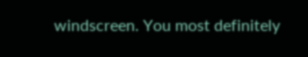windscreen. You most definitely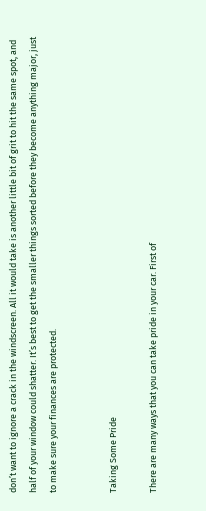don’t want to ignore a crack in the windscreen. All it would take is another little bit of grit to hit the same spot, and half of your window could shatter. It’s best to get the smaller things sorted before they become anything major, just to make sure your finances are protected.


Taking Some Pride

There are many ways that you can take pride in your car. First of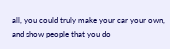all, you could truly make your car your own, and show people that you do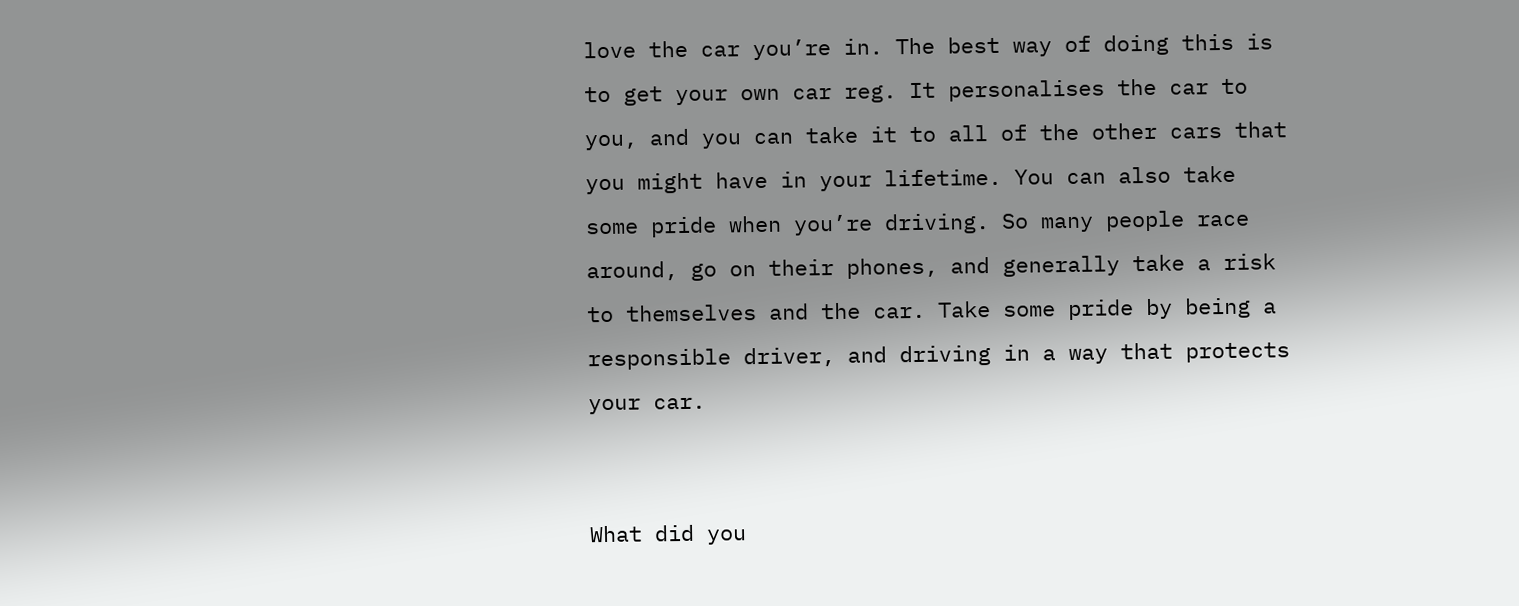love the car you’re in. The best way of doing this is to get your own car reg. It personalises the car to you, and you can take it to all of the other cars that you might have in your lifetime. You can also take some pride when you’re driving. So many people race around, go on their phones, and generally take a risk to themselves and the car. Take some pride by being a responsible driver, and driving in a way that protects your car.


What did you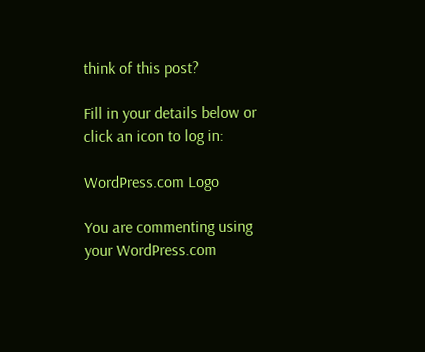think of this post?

Fill in your details below or click an icon to log in:

WordPress.com Logo

You are commenting using your WordPress.com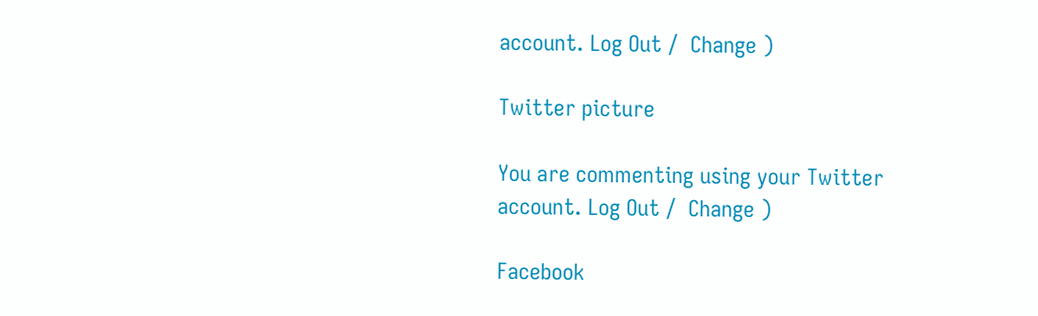account. Log Out /  Change )

Twitter picture

You are commenting using your Twitter account. Log Out /  Change )

Facebook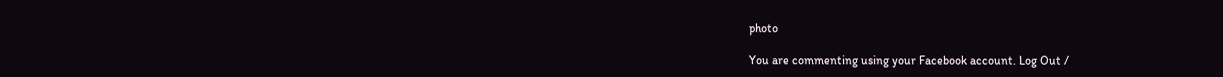photo

You are commenting using your Facebook account. Log Out /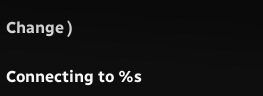Change )

Connecting to %s